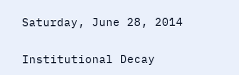Saturday, June 28, 2014

Institutional Decay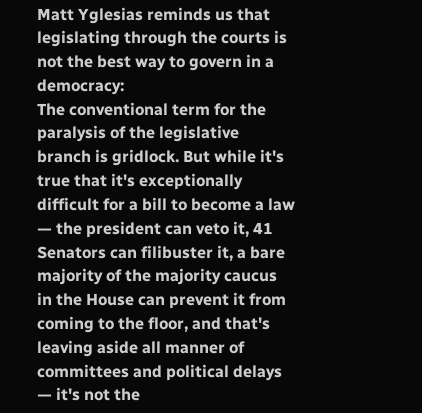Matt Yglesias reminds us that legislating through the courts is not the best way to govern in a democracy:
The conventional term for the paralysis of the legislative branch is gridlock. But while it's true that it's exceptionally difficult for a bill to become a law — the president can veto it, 41 Senators can filibuster it, a bare majority of the majority caucus in the House can prevent it from coming to the floor, and that's leaving aside all manner of committees and political delays — it's not the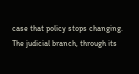case that policy stops changing. The judicial branch, through its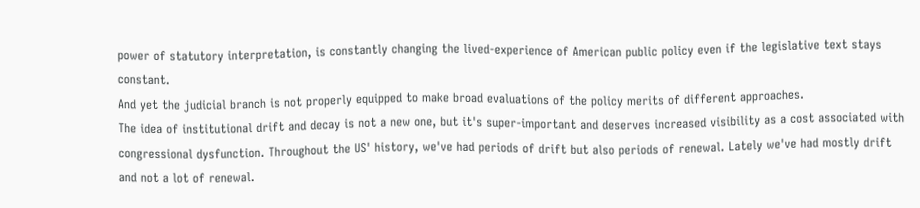power of statutory interpretation, is constantly changing the lived-experience of American public policy even if the legislative text stays constant.
And yet the judicial branch is not properly equipped to make broad evaluations of the policy merits of different approaches.
The idea of institutional drift and decay is not a new one, but it's super-important and deserves increased visibility as a cost associated with congressional dysfunction. Throughout the US' history, we've had periods of drift but also periods of renewal. Lately we've had mostly drift and not a lot of renewal.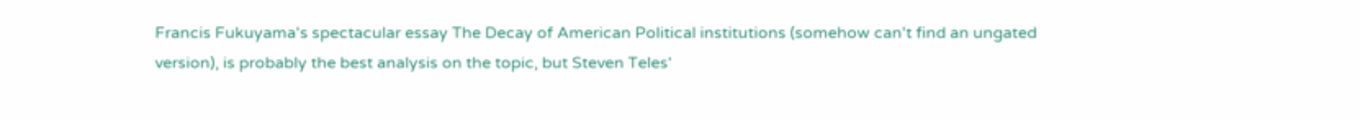Francis Fukuyama's spectacular essay The Decay of American Political institutions (somehow can't find an ungated version), is probably the best analysis on the topic, but Steven Teles'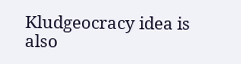Kludgeocracy idea is also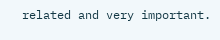related and very important.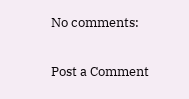No comments:

Post a Comment